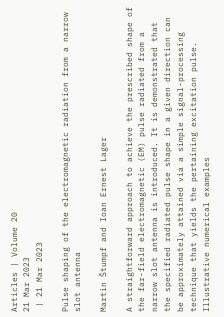Articles | Volume 20
21 Mar 2023
 | 21 Mar 2023

Pulse shaping of the electromagnetic radiation from a narrow slot antenna

Martin Štumpf and Ioan Ernest Lager

A straightforward approach to achieve the prescribed shape of the far-field electromagnetic (EM) pulse radiated from a narrow slot antenna is introduced. It is demonstrated that the specified radiated pulse shape in a given direction can be approximately attained via a simple signal-processing technique that yields the pertaining excitation pulse. Illustrative numerical examples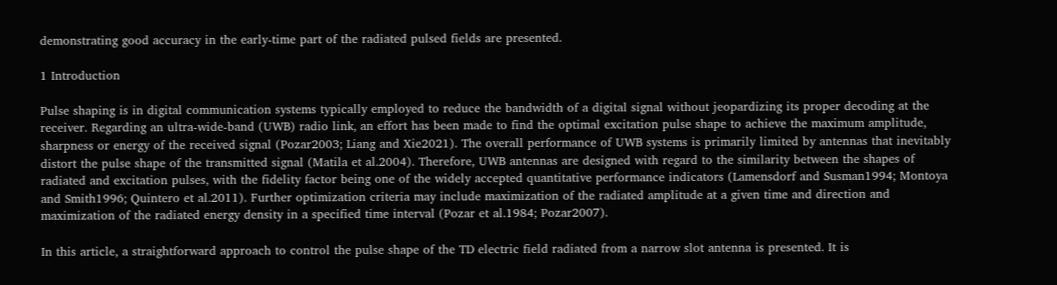demonstrating good accuracy in the early-time part of the radiated pulsed fields are presented.

1 Introduction

Pulse shaping is in digital communication systems typically employed to reduce the bandwidth of a digital signal without jeopardizing its proper decoding at the receiver. Regarding an ultra-wide-band (UWB) radio link, an effort has been made to find the optimal excitation pulse shape to achieve the maximum amplitude, sharpness or energy of the received signal (Pozar2003; Liang and Xie2021). The overall performance of UWB systems is primarily limited by antennas that inevitably distort the pulse shape of the transmitted signal (Matila et al.2004). Therefore, UWB antennas are designed with regard to the similarity between the shapes of radiated and excitation pulses, with the fidelity factor being one of the widely accepted quantitative performance indicators (Lamensdorf and Susman1994; Montoya and Smith1996; Quintero et al.2011). Further optimization criteria may include maximization of the radiated amplitude at a given time and direction and maximization of the radiated energy density in a specified time interval (Pozar et al.1984; Pozar2007).

In this article, a straightforward approach to control the pulse shape of the TD electric field radiated from a narrow slot antenna is presented. It is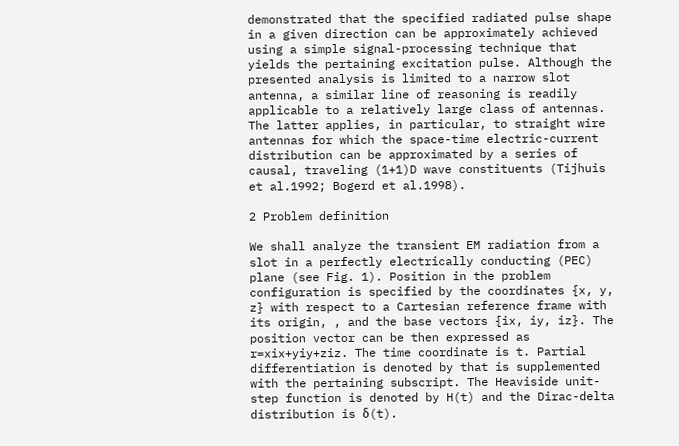demonstrated that the specified radiated pulse shape in a given direction can be approximately achieved using a simple signal-processing technique that yields the pertaining excitation pulse. Although the presented analysis is limited to a narrow slot antenna, a similar line of reasoning is readily applicable to a relatively large class of antennas. The latter applies, in particular, to straight wire antennas for which the space-time electric-current distribution can be approximated by a series of causal, traveling (1+1)D wave constituents (Tijhuis et al.1992; Bogerd et al.1998).

2 Problem definition

We shall analyze the transient EM radiation from a slot in a perfectly electrically conducting (PEC) plane (see Fig. 1). Position in the problem configuration is specified by the coordinates {x, y, z} with respect to a Cartesian reference frame with its origin, , and the base vectors {ix, iy, iz}. The position vector can be then expressed as r=xix+yiy+ziz. The time coordinate is t. Partial differentiation is denoted by that is supplemented with the pertaining subscript. The Heaviside unit-step function is denoted by H(t) and the Dirac-delta distribution is δ(t).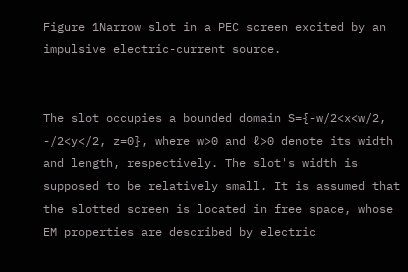Figure 1Narrow slot in a PEC screen excited by an impulsive electric-current source.


The slot occupies a bounded domain S={-w/2<x<w/2, -/2<y</2, z=0}, where w>0 and ℓ>0 denote its width and length, respectively. The slot's width is supposed to be relatively small. It is assumed that the slotted screen is located in free space, whose EM properties are described by electric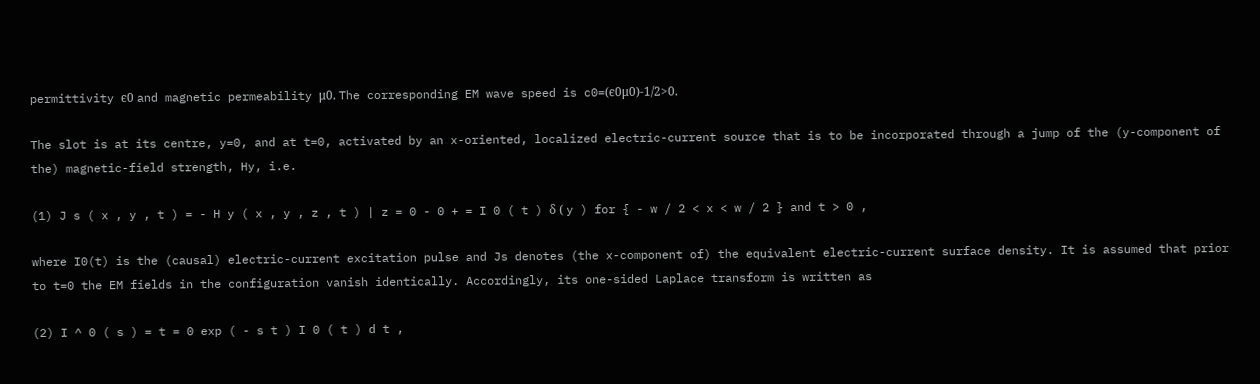permittivity ϵ0 and magnetic permeability μ0. The corresponding EM wave speed is c0=(ϵ0μ0)-1/2>0.

The slot is at its centre, y=0, and at t=0, activated by an x-oriented, localized electric-current source that is to be incorporated through a jump of the (y-component of the) magnetic-field strength, Hy, i.e.

(1) J s ( x , y , t ) = - H y ( x , y , z , t ) | z = 0 - 0 + = I 0 ( t ) δ ( y ) for { - w / 2 < x < w / 2 } and t > 0 ,

where I0(t) is the (causal) electric-current excitation pulse and Js denotes (the x-component of) the equivalent electric-current surface density. It is assumed that prior to t=0 the EM fields in the configuration vanish identically. Accordingly, its one-sided Laplace transform is written as

(2) I ^ 0 ( s ) = t = 0 exp ( - s t ) I 0 ( t ) d t ,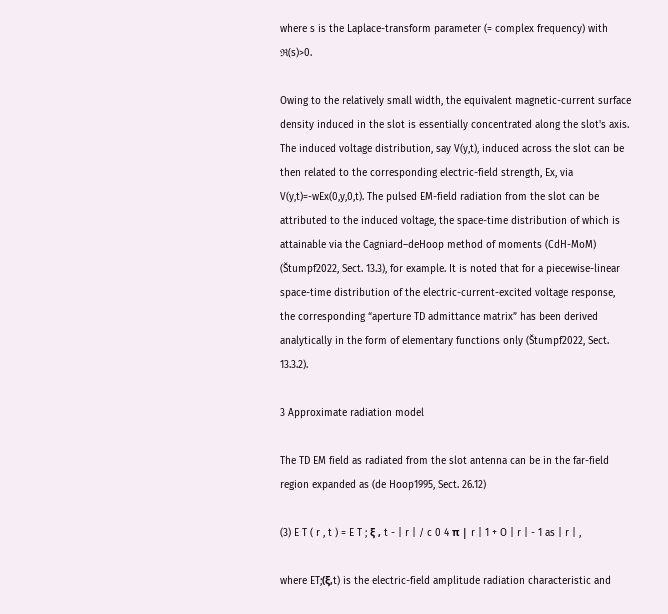where s is the Laplace-transform parameter (= complex frequency) with ℜ(s)>0.

Owing to the relatively small width, the equivalent magnetic-current surface density induced in the slot is essentially concentrated along the slot's axis. The induced voltage distribution, say V(y,t), induced across the slot can be then related to the corresponding electric-field strength, Ex, via V(y,t)=-wEx(0,y,0,t). The pulsed EM-field radiation from the slot can be attributed to the induced voltage, the space-time distribution of which is attainable via the Cagniard–deHoop method of moments (CdH-MoM) (Štumpf2022, Sect. 13.3), for example. It is noted that for a piecewise-linear space-time distribution of the electric-current-excited voltage response, the corresponding “aperture TD admittance matrix” has been derived analytically in the form of elementary functions only (Štumpf2022, Sect. 13.3.2).

3 Approximate radiation model

The TD EM field as radiated from the slot antenna can be in the far-field region expanded as (de Hoop1995, Sect. 26.12)

(3) E T ( r , t ) = E T ; ξ , t - | r | / c 0 4 π | r | 1 + O | r | - 1 as | r | ,

where ET;(ξ,t) is the electric-field amplitude radiation characteristic and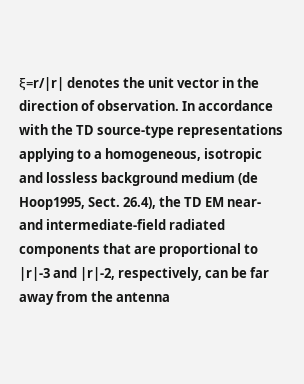ξ=r/|r| denotes the unit vector in the direction of observation. In accordance with the TD source-type representations applying to a homogeneous, isotropic and lossless background medium (de Hoop1995, Sect. 26.4), the TD EM near- and intermediate-field radiated components that are proportional to |r|-3 and |r|-2, respectively, can be far away from the antenna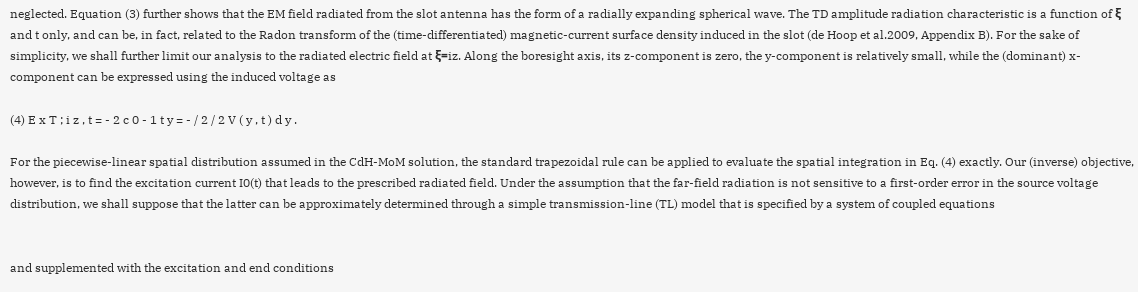neglected. Equation (3) further shows that the EM field radiated from the slot antenna has the form of a radially expanding spherical wave. The TD amplitude radiation characteristic is a function of ξ and t only, and can be, in fact, related to the Radon transform of the (time-differentiated) magnetic-current surface density induced in the slot (de Hoop et al.2009, Appendix B). For the sake of simplicity, we shall further limit our analysis to the radiated electric field at ξ=iz. Along the boresight axis, its z-component is zero, the y-component is relatively small, while the (dominant) x-component can be expressed using the induced voltage as

(4) E x T ; i z , t = - 2 c 0 - 1 t y = - / 2 / 2 V ( y , t ) d y .

For the piecewise-linear spatial distribution assumed in the CdH-MoM solution, the standard trapezoidal rule can be applied to evaluate the spatial integration in Eq. (4) exactly. Our (inverse) objective, however, is to find the excitation current I0(t) that leads to the prescribed radiated field. Under the assumption that the far-field radiation is not sensitive to a first-order error in the source voltage distribution, we shall suppose that the latter can be approximately determined through a simple transmission-line (TL) model that is specified by a system of coupled equations


and supplemented with the excitation and end conditions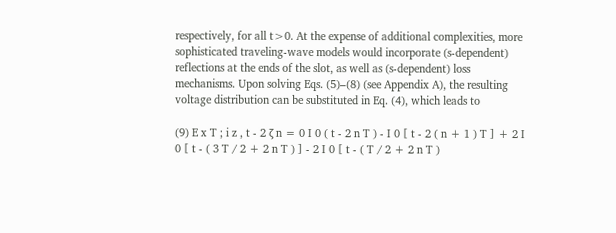respectively, for all t>0. At the expense of additional complexities, more sophisticated traveling-wave models would incorporate (s-dependent) reflections at the ends of the slot, as well as (s-dependent) loss mechanisms. Upon solving Eqs. (5)–(8) (see Appendix A), the resulting voltage distribution can be substituted in Eq. (4), which leads to

(9) E x T ; i z , t - 2 ζ n = 0 I 0 ( t - 2 n T ) - I 0 [ t - 2 ( n + 1 ) T ] + 2 I 0 [ t - ( 3 T / 2 + 2 n T ) ] - 2 I 0 [ t - ( T / 2 + 2 n T )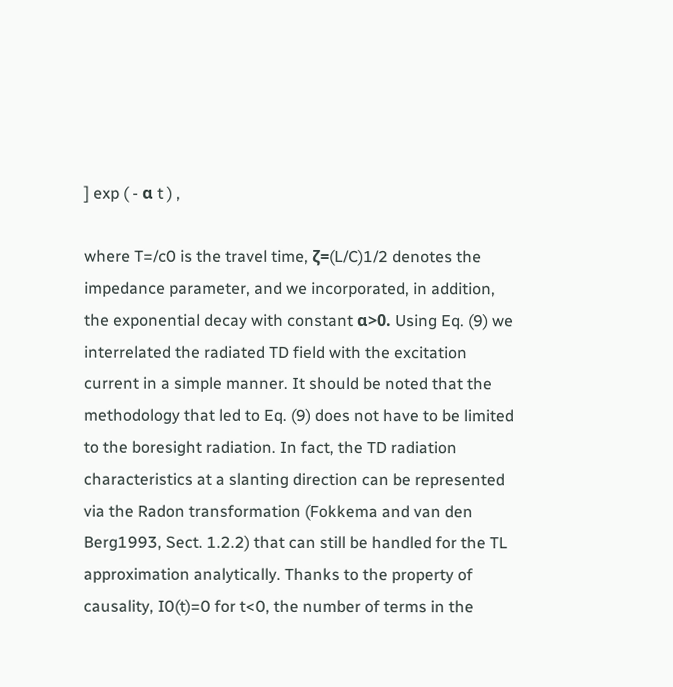] exp ( - α t ) ,

where T=/c0 is the travel time, ζ=(L/C)1/2 denotes the impedance parameter, and we incorporated, in addition, the exponential decay with constant α>0. Using Eq. (9) we interrelated the radiated TD field with the excitation current in a simple manner. It should be noted that the methodology that led to Eq. (9) does not have to be limited to the boresight radiation. In fact, the TD radiation characteristics at a slanting direction can be represented via the Radon transformation (Fokkema and van den Berg1993, Sect. 1.2.2) that can still be handled for the TL approximation analytically. Thanks to the property of causality, I0(t)=0 for t<0, the number of terms in the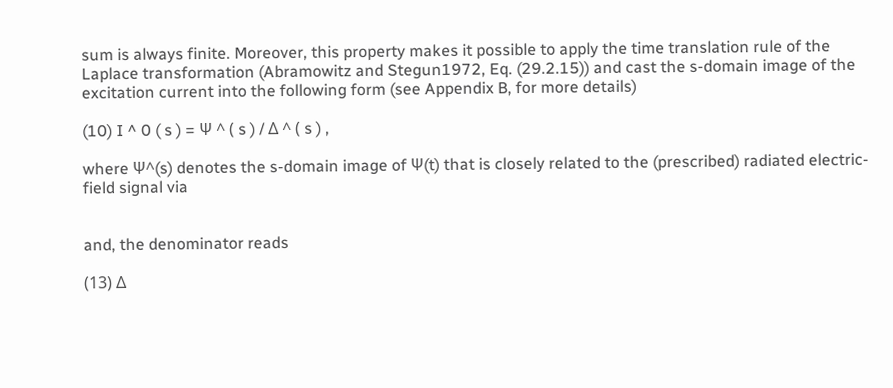sum is always finite. Moreover, this property makes it possible to apply the time translation rule of the Laplace transformation (Abramowitz and Stegun1972, Eq. (29.2.15)) and cast the s-domain image of the excitation current into the following form (see Appendix B, for more details)

(10) I ^ 0 ( s ) = Ψ ^ ( s ) / Δ ^ ( s ) ,

where Ψ^(s) denotes the s-domain image of Ψ(t) that is closely related to the (prescribed) radiated electric-field signal via


and, the denominator reads

(13) Δ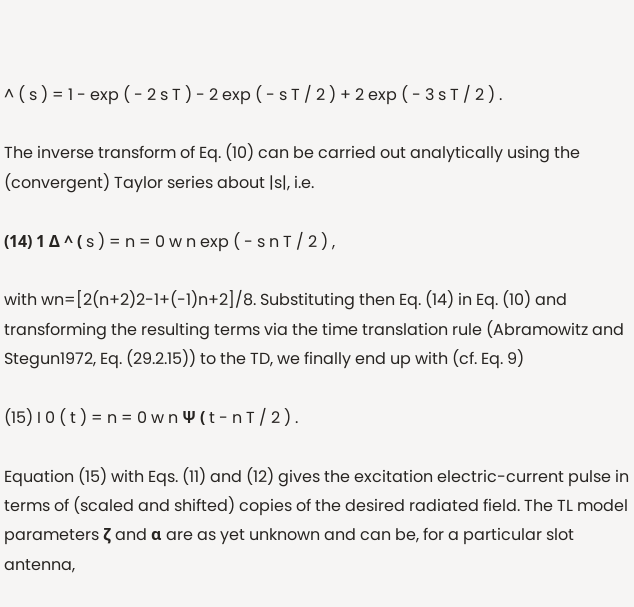^ ( s ) = 1 - exp ( - 2 s T ) - 2 exp ( - s T / 2 ) + 2 exp ( - 3 s T / 2 ) .

The inverse transform of Eq. (10) can be carried out analytically using the (convergent) Taylor series about |s|, i.e.

(14) 1 Δ ^ ( s ) = n = 0 w n exp ( - s n T / 2 ) ,

with wn=[2(n+2)2-1+(-1)n+2]/8. Substituting then Eq. (14) in Eq. (10) and transforming the resulting terms via the time translation rule (Abramowitz and Stegun1972, Eq. (29.2.15)) to the TD, we finally end up with (cf. Eq. 9)

(15) I 0 ( t ) = n = 0 w n Ψ ( t - n T / 2 ) .

Equation (15) with Eqs. (11) and (12) gives the excitation electric-current pulse in terms of (scaled and shifted) copies of the desired radiated field. The TL model parameters ζ and α are as yet unknown and can be, for a particular slot antenna,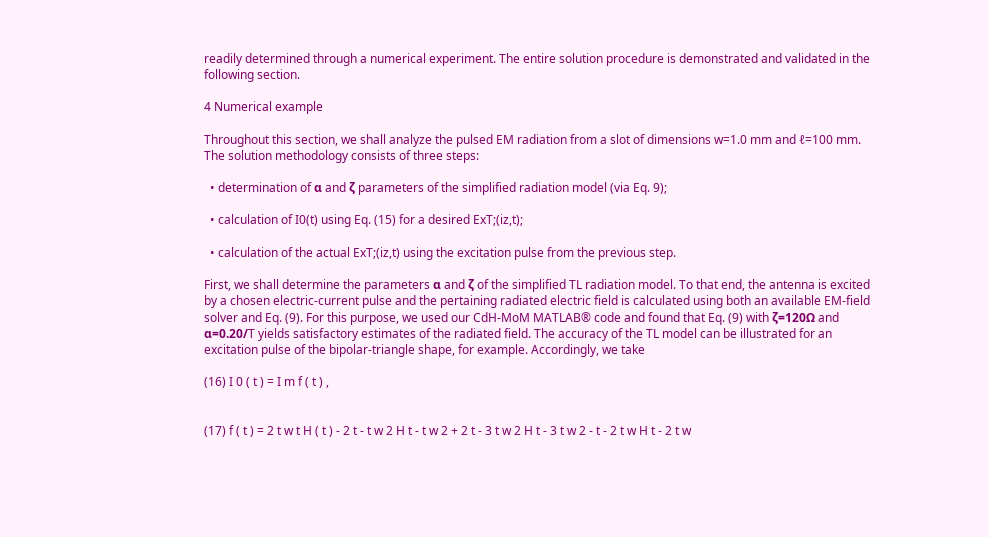readily determined through a numerical experiment. The entire solution procedure is demonstrated and validated in the following section.

4 Numerical example

Throughout this section, we shall analyze the pulsed EM radiation from a slot of dimensions w=1.0 mm and ℓ=100 mm. The solution methodology consists of three steps:

  • determination of α and ζ parameters of the simplified radiation model (via Eq. 9);

  • calculation of I0(t) using Eq. (15) for a desired ExT;(iz,t);

  • calculation of the actual ExT;(iz,t) using the excitation pulse from the previous step.

First, we shall determine the parameters α and ζ of the simplified TL radiation model. To that end, the antenna is excited by a chosen electric-current pulse and the pertaining radiated electric field is calculated using both an available EM-field solver and Eq. (9). For this purpose, we used our CdH-MoM MATLAB® code and found that Eq. (9) with ζ=120Ω and α=0.20/T yields satisfactory estimates of the radiated field. The accuracy of the TL model can be illustrated for an excitation pulse of the bipolar-triangle shape, for example. Accordingly, we take

(16) I 0 ( t ) = I m f ( t ) ,


(17) f ( t ) = 2 t w t H ( t ) - 2 t - t w 2 H t - t w 2 + 2 t - 3 t w 2 H t - 3 t w 2 - t - 2 t w H t - 2 t w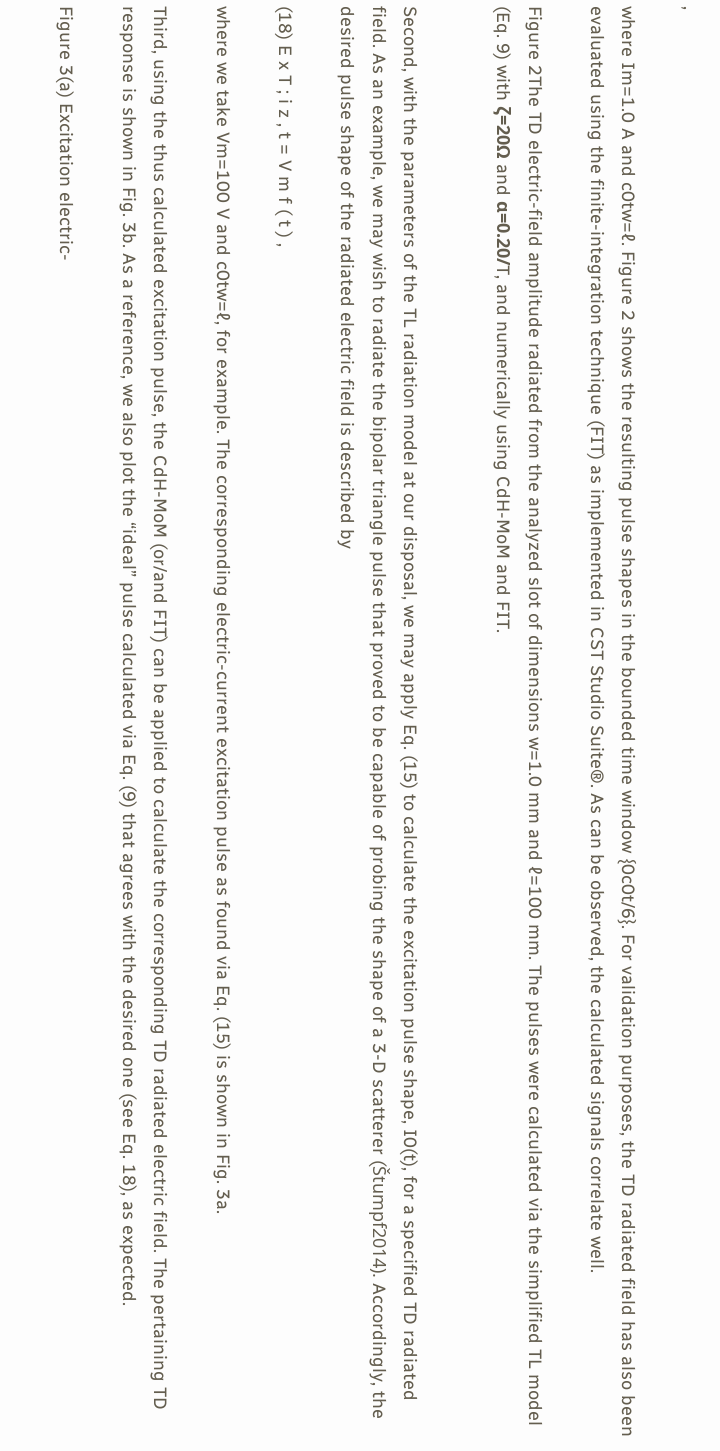,

where Im=1.0 A and c0tw=ℓ. Figure 2 shows the resulting pulse shapes in the bounded time window {0c0t/6}. For validation purposes, the TD radiated field has also been evaluated using the finite-integration technique (FIT) as implemented in CST Studio Suite®. As can be observed, the calculated signals correlate well.

Figure 2The TD electric-field amplitude radiated from the analyzed slot of dimensions w=1.0 mm and ℓ=100 mm. The pulses were calculated via the simplified TL model (Eq. 9) with ζ=20Ω and α=0.20/T, and numerically using CdH-MoM and FIT.


Second, with the parameters of the TL radiation model at our disposal, we may apply Eq. (15) to calculate the excitation pulse shape, I0(t), for a specified TD radiated field. As an example, we may wish to radiate the bipolar triangle pulse that proved to be capable of probing the shape of a 3-D scatterer (Štumpf2014). Accordingly, the desired pulse shape of the radiated electric field is described by

(18) E x T ; i z , t = V m f ( t ) ,

where we take Vm=100 V and c0tw=ℓ, for example. The corresponding electric-current excitation pulse as found via Eq. (15) is shown in Fig. 3a.

Third, using the thus calculated excitation pulse, the CdH-MoM (or/and FIT) can be applied to calculate the corresponding TD radiated electric field. The pertaining TD response is shown in Fig. 3b. As a reference, we also plot the “ideal” pulse calculated via Eq. (9) that agrees with the desired one (see Eq. 18), as expected.

Figure 3(a) Excitation electric-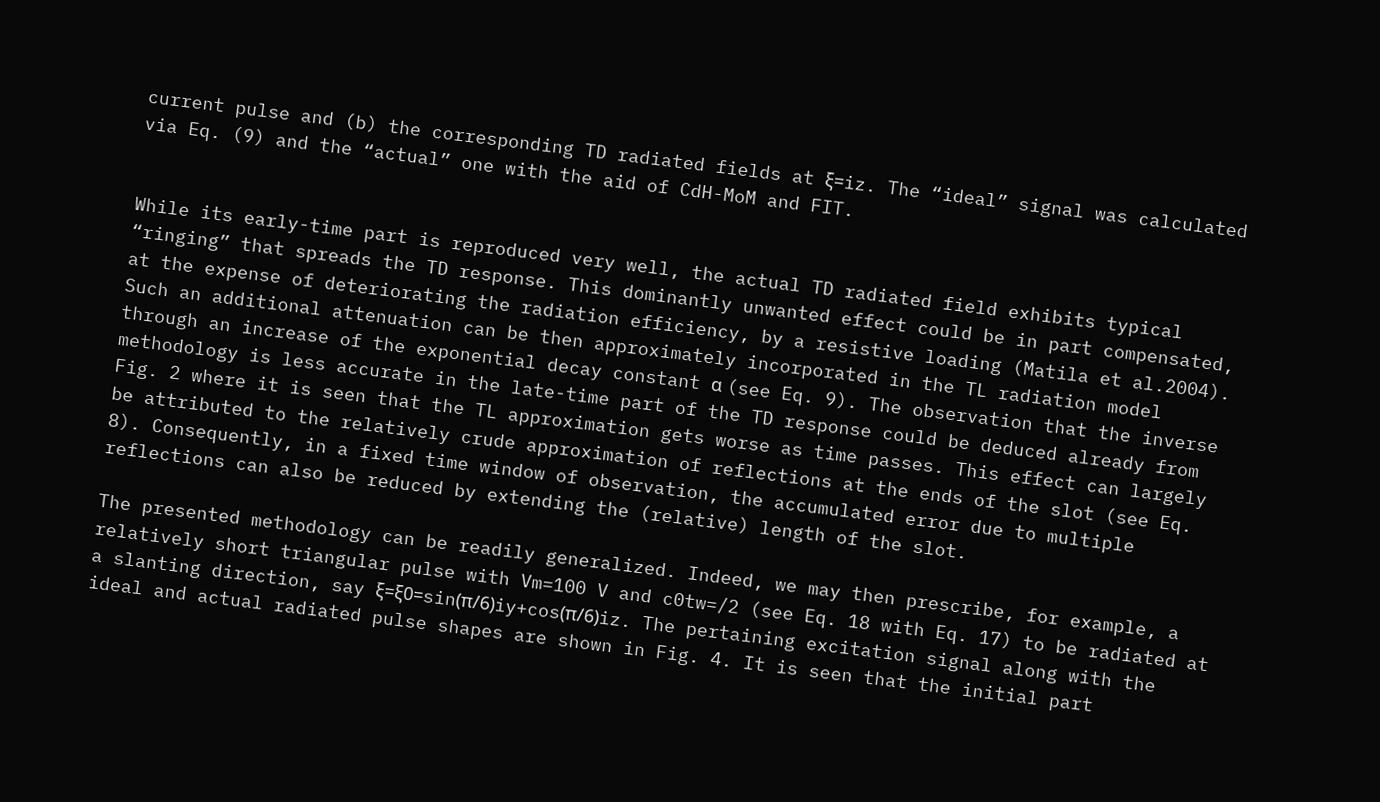current pulse and (b) the corresponding TD radiated fields at ξ=iz. The “ideal” signal was calculated via Eq. (9) and the “actual” one with the aid of CdH-MoM and FIT.


While its early-time part is reproduced very well, the actual TD radiated field exhibits typical “ringing” that spreads the TD response. This dominantly unwanted effect could be in part compensated, at the expense of deteriorating the radiation efficiency, by a resistive loading (Matila et al.2004). Such an additional attenuation can be then approximately incorporated in the TL radiation model through an increase of the exponential decay constant α (see Eq. 9). The observation that the inverse methodology is less accurate in the late-time part of the TD response could be deduced already from Fig. 2 where it is seen that the TL approximation gets worse as time passes. This effect can largely be attributed to the relatively crude approximation of reflections at the ends of the slot (see Eq. 8). Consequently, in a fixed time window of observation, the accumulated error due to multiple reflections can also be reduced by extending the (relative) length of the slot.

The presented methodology can be readily generalized. Indeed, we may then prescribe, for example, a relatively short triangular pulse with Vm=100 V and c0tw=/2 (see Eq. 18 with Eq. 17) to be radiated at a slanting direction, say ξ=ξ0=sin(π/6)iy+cos(π/6)iz. The pertaining excitation signal along with the ideal and actual radiated pulse shapes are shown in Fig. 4. It is seen that the initial part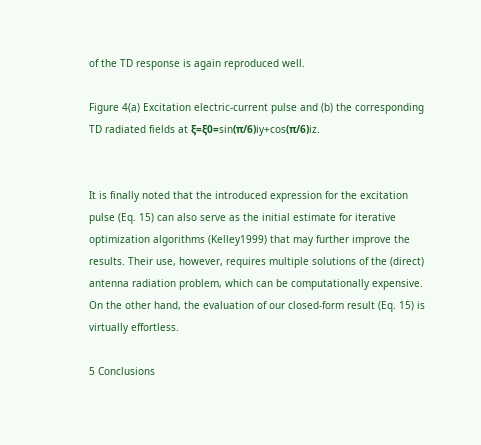of the TD response is again reproduced well.

Figure 4(a) Excitation electric-current pulse and (b) the corresponding TD radiated fields at ξ=ξ0=sin(π/6)iy+cos(π/6)iz.


It is finally noted that the introduced expression for the excitation pulse (Eq. 15) can also serve as the initial estimate for iterative optimization algorithms (Kelley1999) that may further improve the results. Their use, however, requires multiple solutions of the (direct) antenna radiation problem, which can be computationally expensive. On the other hand, the evaluation of our closed-form result (Eq. 15) is virtually effortless.

5 Conclusions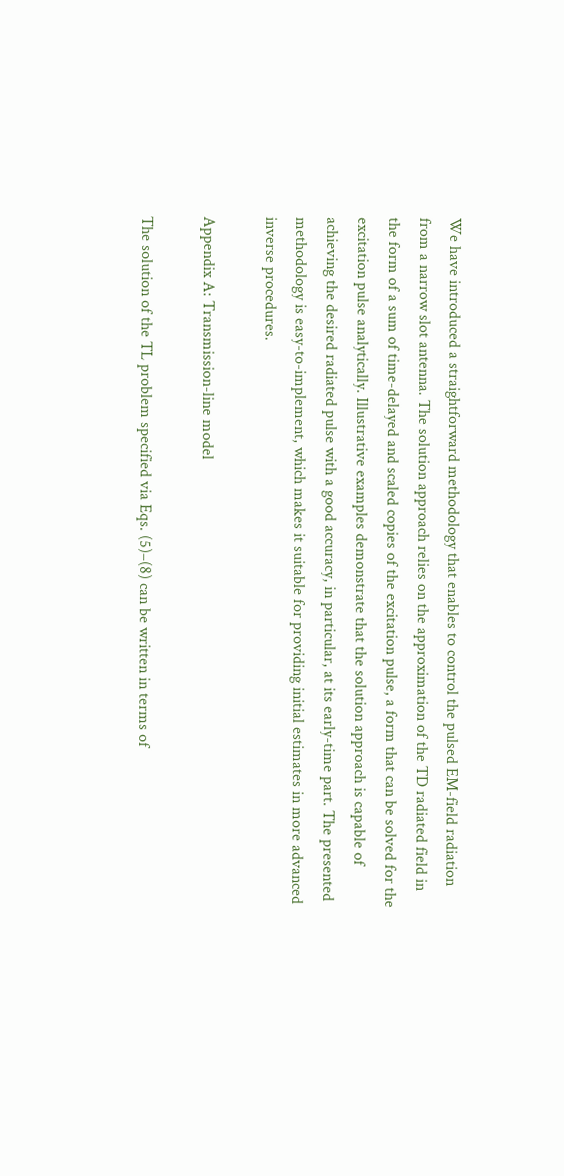We have introduced a straightforward methodology that enables to control the pulsed EM-field radiation from a narrow slot antenna. The solution approach relies on the approximation of the TD radiated field in the form of a sum of time-delayed and scaled copies of the excitation pulse, a form that can be solved for the excitation pulse analytically. Illustrative examples demonstrate that the solution approach is capable of achieving the desired radiated pulse with a good accuracy, in particular, at its early-time part. The presented methodology is easy-to-implement, which makes it suitable for providing initial estimates in more advanced inverse procedures.

Appendix A: Transmission-line model

The solution of the TL problem specified via Eqs. (5)–(8) can be written in terms of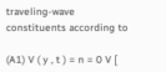traveling-wave constituents according to

(A1) V ( y , t ) = n = 0 V [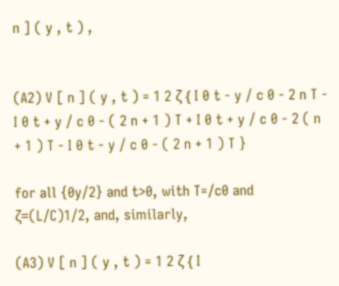n ] ( y , t ) ,


(A2) V [ n ] ( y , t ) = 1 2 ζ { I 0 t - y / c 0 - 2 n T - I 0 t + y / c 0 - ( 2 n + 1 ) T + I 0 t + y / c 0 - 2 ( n + 1 ) T - I 0 t - y / c 0 - ( 2 n + 1 ) T }

for all {0y/2} and t>0, with T=/c0 and ζ=(L/C)1/2, and, similarly,

(A3) V [ n ] ( y , t ) = 1 2 ζ { I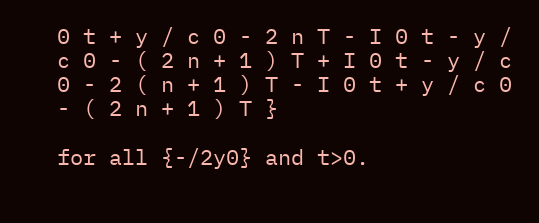0 t + y / c 0 - 2 n T - I 0 t - y / c 0 - ( 2 n + 1 ) T + I 0 t - y / c 0 - 2 ( n + 1 ) T - I 0 t + y / c 0 - ( 2 n + 1 ) T }

for all {-/2y0} and t>0.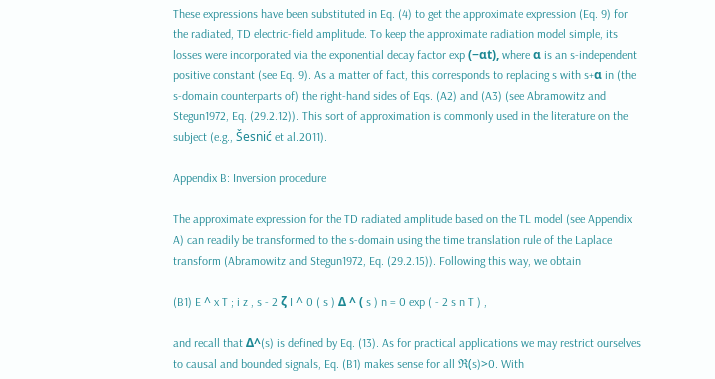These expressions have been substituted in Eq. (4) to get the approximate expression (Eq. 9) for the radiated, TD electric-field amplitude. To keep the approximate radiation model simple, its losses were incorporated via the exponential decay factor exp (−αt), where α is an s-independent positive constant (see Eq. 9). As a matter of fact, this corresponds to replacing s with s+α in (the s-domain counterparts of) the right-hand sides of Eqs. (A2) and (A3) (see Abramowitz and Stegun1972, Eq. (29.2.12)). This sort of approximation is commonly used in the literature on the subject (e.g., Šesnić et al.2011).

Appendix B: Inversion procedure

The approximate expression for the TD radiated amplitude based on the TL model (see Appendix A) can readily be transformed to the s-domain using the time translation rule of the Laplace transform (Abramowitz and Stegun1972, Eq. (29.2.15)). Following this way, we obtain

(B1) E ^ x T ; i z , s - 2 ζ I ^ 0 ( s ) Δ ^ ( s ) n = 0 exp ( - 2 s n T ) ,

and recall that Δ^(s) is defined by Eq. (13). As for practical applications we may restrict ourselves to causal and bounded signals, Eq. (B1) makes sense for all ℜ(s)>0. With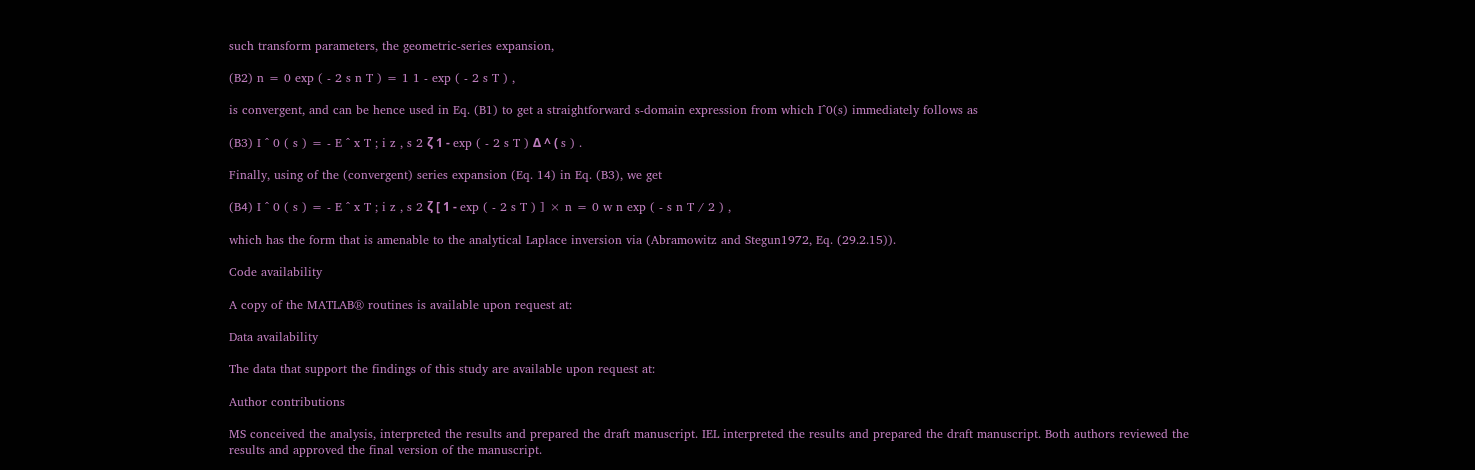such transform parameters, the geometric-series expansion,

(B2) n = 0 exp ( - 2 s n T ) = 1 1 - exp ( - 2 s T ) ,

is convergent, and can be hence used in Eq. (B1) to get a straightforward s-domain expression from which I^0(s) immediately follows as

(B3) I ^ 0 ( s ) = - E ^ x T ; i z , s 2 ζ 1 - exp ( - 2 s T ) Δ ^ ( s ) .

Finally, using of the (convergent) series expansion (Eq. 14) in Eq. (B3), we get

(B4) I ^ 0 ( s ) = - E ^ x T ; i z , s 2 ζ [ 1 - exp ( - 2 s T ) ] × n = 0 w n exp ( - s n T / 2 ) ,

which has the form that is amenable to the analytical Laplace inversion via (Abramowitz and Stegun1972, Eq. (29.2.15)).

Code availability

A copy of the MATLAB® routines is available upon request at:

Data availability

The data that support the findings of this study are available upon request at:

Author contributions

MS conceived the analysis, interpreted the results and prepared the draft manuscript. IEL interpreted the results and prepared the draft manuscript. Both authors reviewed the results and approved the final version of the manuscript.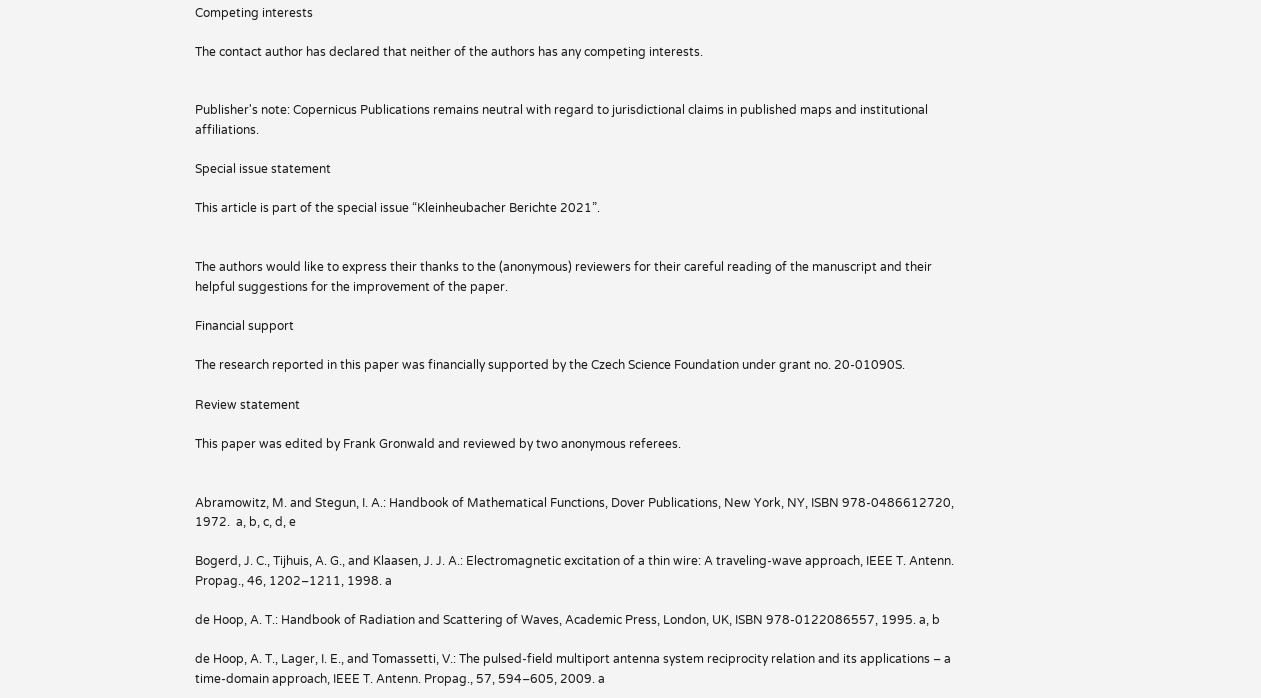Competing interests

The contact author has declared that neither of the authors has any competing interests.


Publisher's note: Copernicus Publications remains neutral with regard to jurisdictional claims in published maps and institutional affiliations.

Special issue statement

This article is part of the special issue “Kleinheubacher Berichte 2021”.


The authors would like to express their thanks to the (anonymous) reviewers for their careful reading of the manuscript and their helpful suggestions for the improvement of the paper.

Financial support

The research reported in this paper was financially supported by the Czech Science Foundation under grant no. 20-01090S.

Review statement

This paper was edited by Frank Gronwald and reviewed by two anonymous referees.


Abramowitz, M. and Stegun, I. A.: Handbook of Mathematical Functions, Dover Publications, New York, NY, ISBN 978-0486612720, 1972.  a, b, c, d, e

Bogerd, J. C., Tijhuis, A. G., and Klaasen, J. J. A.: Electromagnetic excitation of a thin wire: A traveling-wave approach, IEEE T. Antenn. Propag., 46, 1202–1211, 1998. a

de Hoop, A. T.: Handbook of Radiation and Scattering of Waves, Academic Press, London, UK, ISBN 978-0122086557, 1995. a, b

de Hoop, A. T., Lager, I. E., and Tomassetti, V.: The pulsed-field multiport antenna system reciprocity relation and its applications – a time-domain approach, IEEE T. Antenn. Propag., 57, 594–605, 2009. a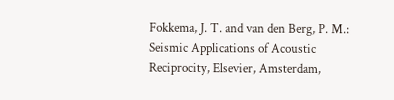Fokkema, J. T. and van den Berg, P. M.: Seismic Applications of Acoustic Reciprocity, Elsevier, Amsterdam,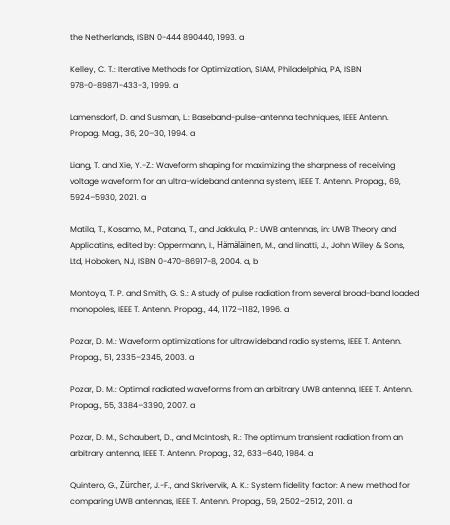the Netherlands, ISBN 0-444 890440, 1993. a

Kelley, C. T.: Iterative Methods for Optimization, SIAM, Philadelphia, PA, ISBN 978-0-89871-433-3, 1999. a

Lamensdorf, D. and Susman, L.: Baseband-pulse-antenna techniques, IEEE Antenn. Propag. Mag., 36, 20–30, 1994. a

Liang, T. and Xie, Y.-Z.: Waveform shaping for maximizing the sharpness of receiving voltage waveform for an ultra-wideband antenna system, IEEE T. Antenn. Propag., 69, 5924–5930, 2021. a

Matila, T., Kosamo, M., Patana, T., and Jakkula, P.: UWB antennas, in: UWB Theory and Applicatins, edited by: Oppermann, I., Hämäläinen, M., and Iinatti, J., John Wiley & Sons, Ltd, Hoboken, NJ, ISBN 0-470-86917-8, 2004. a, b

Montoya, T. P. and Smith, G. S.: A study of pulse radiation from several broad-band loaded monopoles, IEEE T. Antenn. Propag., 44, 1172–1182, 1996. a

Pozar, D. M.: Waveform optimizations for ultrawideband radio systems, IEEE T. Antenn. Propag., 51, 2335–2345, 2003. a

Pozar, D. M.: Optimal radiated waveforms from an arbitrary UWB antenna, IEEE T. Antenn. Propag., 55, 3384–3390, 2007. a

Pozar, D. M., Schaubert, D., and McIntosh, R.: The optimum transient radiation from an arbitrary antenna, IEEE T. Antenn. Propag., 32, 633–640, 1984. a

Quintero, G., Zürcher, J.-F., and Skrivervik, A. K.: System fidelity factor: A new method for comparing UWB antennas, IEEE T. Antenn. Propag., 59, 2502–2512, 2011. a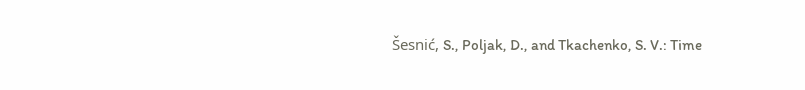Šesnić, S., Poljak, D., and Tkachenko, S. V.: Time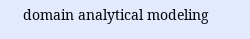domain analytical modeling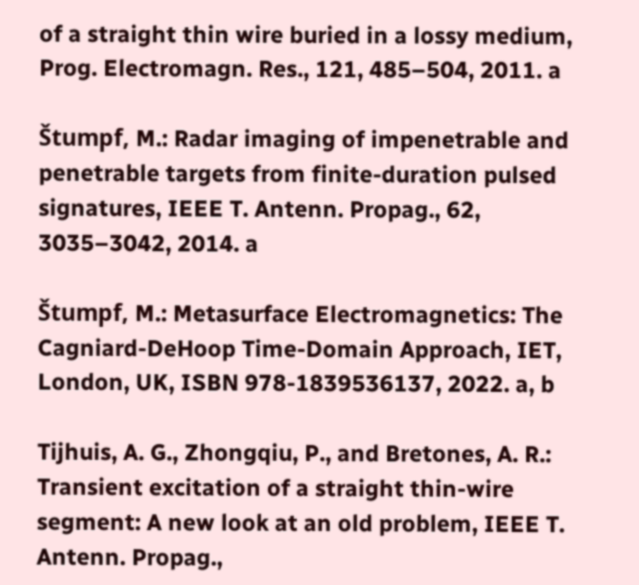of a straight thin wire buried in a lossy medium, Prog. Electromagn. Res., 121, 485–504, 2011. a

Štumpf, M.: Radar imaging of impenetrable and penetrable targets from finite-duration pulsed signatures, IEEE T. Antenn. Propag., 62, 3035–3042, 2014. a

Štumpf, M.: Metasurface Electromagnetics: The Cagniard-DeHoop Time-Domain Approach, IET, London, UK, ISBN 978-1839536137, 2022. a, b

Tijhuis, A. G., Zhongqiu, P., and Bretones, A. R.: Transient excitation of a straight thin-wire segment: A new look at an old problem, IEEE T. Antenn. Propag.,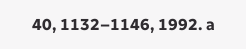40, 1132–1146, 1992. a